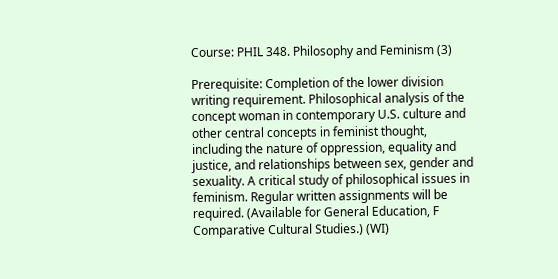Course: PHIL 348. Philosophy and Feminism (3)

Prerequisite: Completion of the lower division writing requirement. Philosophical analysis of the concept woman in contemporary U.S. culture and other central concepts in feminist thought, including the nature of oppression, equality and justice, and relationships between sex, gender and sexuality. A critical study of philosophical issues in feminism. Regular written assignments will be required. (Available for General Education, F Comparative Cultural Studies.) (WI)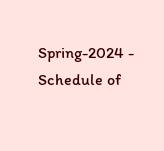Spring-2024 - Schedule of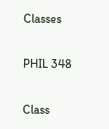Classes

PHIL 348

Class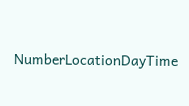NumberLocationDayTime